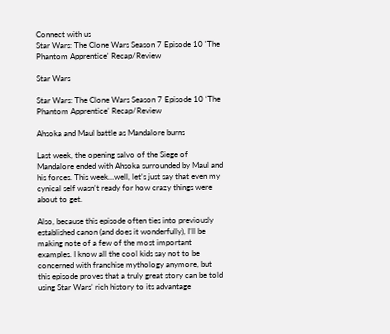Connect with us
Star Wars: The Clone Wars Season 7 Episode 10 'The Phantom Apprentice' Recap/Review

Star Wars

Star Wars: The Clone Wars Season 7 Episode 10 ‘The Phantom Apprentice’ Recap/Review

Ahsoka and Maul battle as Mandalore burns

Last week, the opening salvo of the Siege of Mandalore ended with Ahsoka surrounded by Maul and his forces. This week…well, let’s just say that even my cynical self wasn’t ready for how crazy things were about to get.

Also, because this episode often ties into previously established canon (and does it wonderfully), I’ll be making note of a few of the most important examples. I know all the cool kids say not to be concerned with franchise mythology anymore, but this episode proves that a truly great story can be told using Star Wars’ rich history to its advantage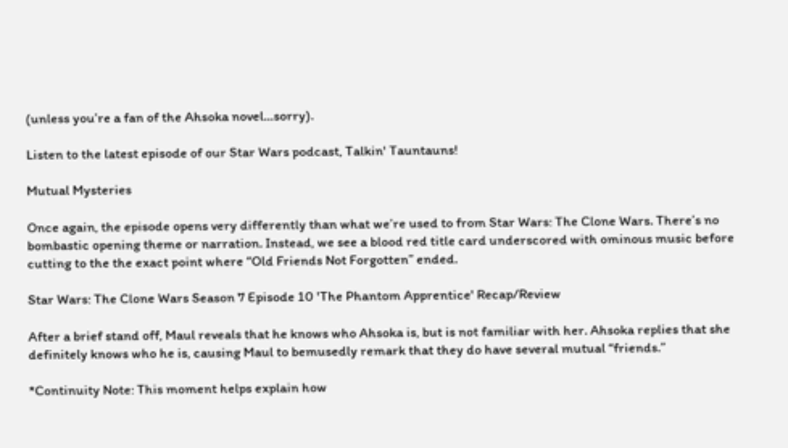(unless you’re a fan of the Ahsoka novel…sorry).

Listen to the latest episode of our Star Wars podcast, Talkin' Tauntauns!

Mutual Mysteries

Once again, the episode opens very differently than what we’re used to from Star Wars: The Clone Wars. There’s no bombastic opening theme or narration. Instead, we see a blood red title card underscored with ominous music before cutting to the the exact point where “Old Friends Not Forgotten” ended.

Star Wars: The Clone Wars Season 7 Episode 10 'The Phantom Apprentice' Recap/Review

After a brief stand off, Maul reveals that he knows who Ahsoka is, but is not familiar with her. Ahsoka replies that she definitely knows who he is, causing Maul to bemusedly remark that they do have several mutual “friends.”

*Continuity Note: This moment helps explain how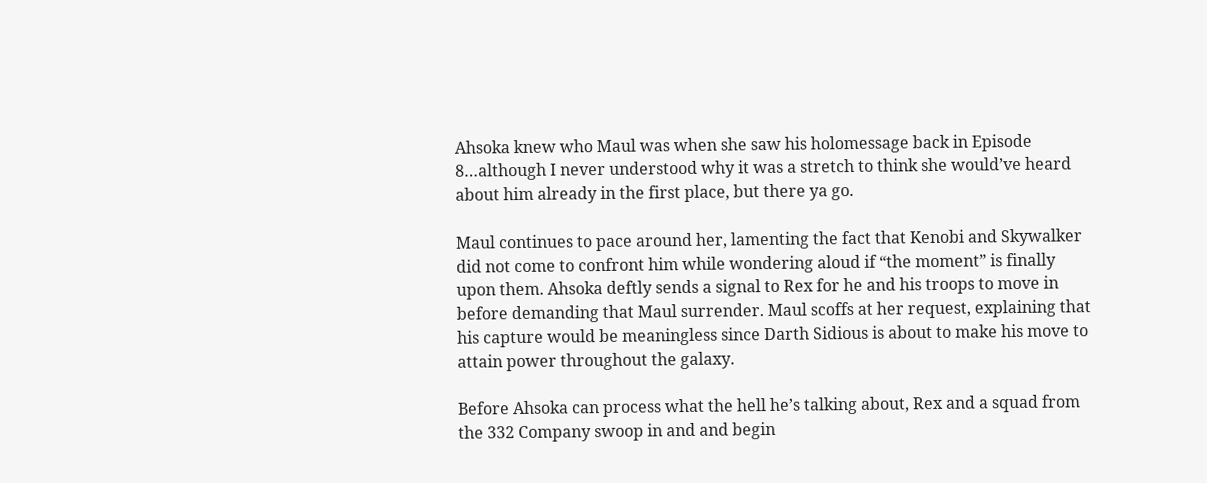Ahsoka knew who Maul was when she saw his holomessage back in Episode 8…although I never understood why it was a stretch to think she would’ve heard about him already in the first place, but there ya go.

Maul continues to pace around her, lamenting the fact that Kenobi and Skywalker did not come to confront him while wondering aloud if “the moment” is finally upon them. Ahsoka deftly sends a signal to Rex for he and his troops to move in before demanding that Maul surrender. Maul scoffs at her request, explaining that his capture would be meaningless since Darth Sidious is about to make his move to attain power throughout the galaxy.

Before Ahsoka can process what the hell he’s talking about, Rex and a squad from the 332 Company swoop in and and begin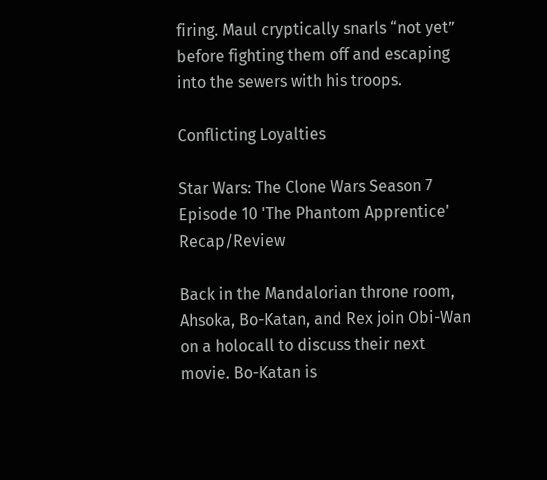firing. Maul cryptically snarls “not yet” before fighting them off and escaping into the sewers with his troops.

Conflicting Loyalties

Star Wars: The Clone Wars Season 7 Episode 10 'The Phantom Apprentice' Recap/Review

Back in the Mandalorian throne room, Ahsoka, Bo-Katan, and Rex join Obi-Wan on a holocall to discuss their next movie. Bo-Katan is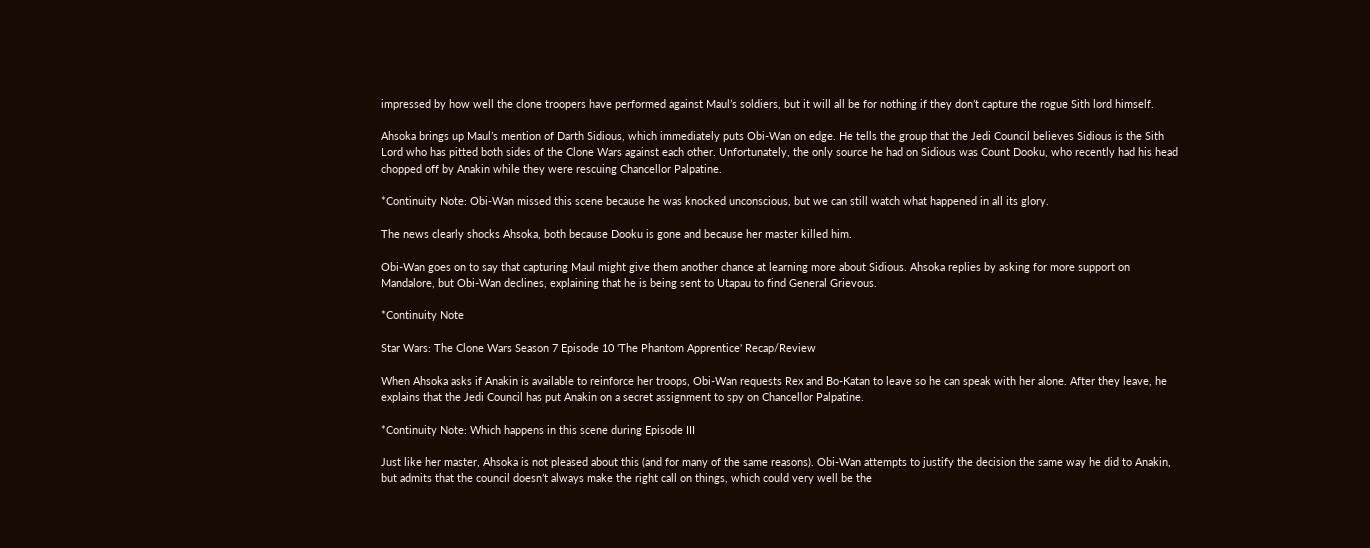impressed by how well the clone troopers have performed against Maul’s soldiers, but it will all be for nothing if they don’t capture the rogue Sith lord himself.

Ahsoka brings up Maul’s mention of Darth Sidious, which immediately puts Obi-Wan on edge. He tells the group that the Jedi Council believes Sidious is the Sith Lord who has pitted both sides of the Clone Wars against each other. Unfortunately, the only source he had on Sidious was Count Dooku, who recently had his head chopped off by Anakin while they were rescuing Chancellor Palpatine.

*Continuity Note: Obi-Wan missed this scene because he was knocked unconscious, but we can still watch what happened in all its glory.

The news clearly shocks Ahsoka, both because Dooku is gone and because her master killed him.

Obi-Wan goes on to say that capturing Maul might give them another chance at learning more about Sidious. Ahsoka replies by asking for more support on Mandalore, but Obi-Wan declines, explaining that he is being sent to Utapau to find General Grievous.

*Continuity Note

Star Wars: The Clone Wars Season 7 Episode 10 'The Phantom Apprentice' Recap/Review

When Ahsoka asks if Anakin is available to reinforce her troops, Obi-Wan requests Rex and Bo-Katan to leave so he can speak with her alone. After they leave, he explains that the Jedi Council has put Anakin on a secret assignment to spy on Chancellor Palpatine.

*Continuity Note: Which happens in this scene during Episode III

Just like her master, Ahsoka is not pleased about this (and for many of the same reasons). Obi-Wan attempts to justify the decision the same way he did to Anakin, but admits that the council doesn’t always make the right call on things, which could very well be the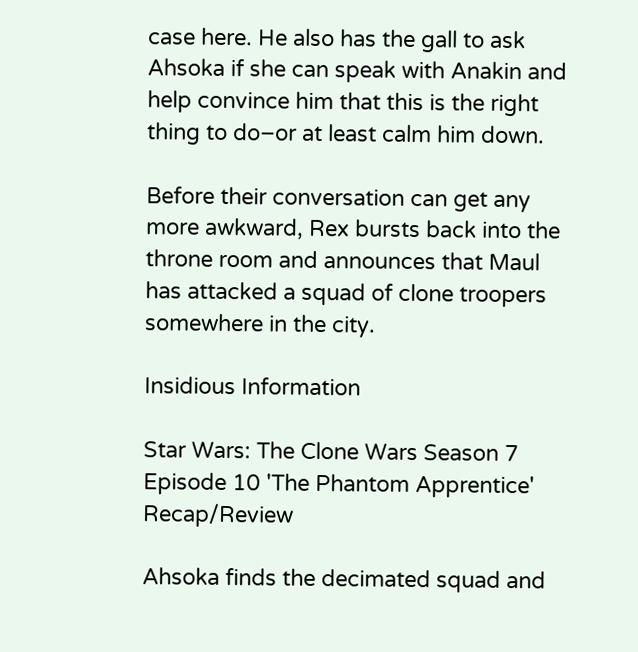case here. He also has the gall to ask Ahsoka if she can speak with Anakin and help convince him that this is the right thing to do–or at least calm him down.

Before their conversation can get any more awkward, Rex bursts back into the throne room and announces that Maul has attacked a squad of clone troopers somewhere in the city.

Insidious Information

Star Wars: The Clone Wars Season 7 Episode 10 'The Phantom Apprentice' Recap/Review

Ahsoka finds the decimated squad and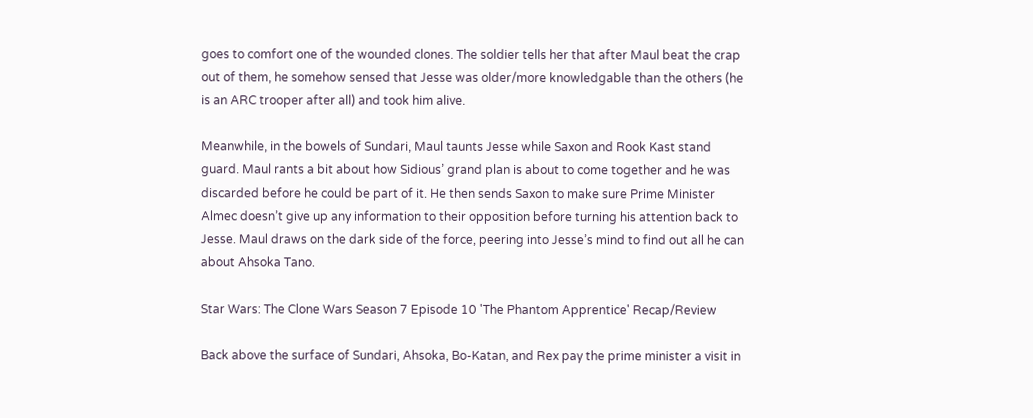goes to comfort one of the wounded clones. The soldier tells her that after Maul beat the crap out of them, he somehow sensed that Jesse was older/more knowledgable than the others (he is an ARC trooper after all) and took him alive.

Meanwhile, in the bowels of Sundari, Maul taunts Jesse while Saxon and Rook Kast stand guard. Maul rants a bit about how Sidious’ grand plan is about to come together and he was discarded before he could be part of it. He then sends Saxon to make sure Prime Minister Almec doesn’t give up any information to their opposition before turning his attention back to Jesse. Maul draws on the dark side of the force, peering into Jesse’s mind to find out all he can about Ahsoka Tano.

Star Wars: The Clone Wars Season 7 Episode 10 'The Phantom Apprentice' Recap/Review

Back above the surface of Sundari, Ahsoka, Bo-Katan, and Rex pay the prime minister a visit in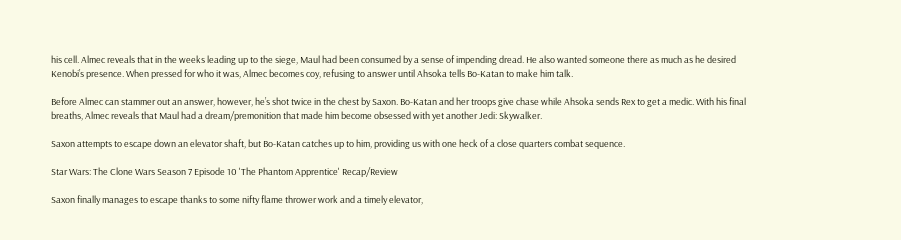his cell. Almec reveals that in the weeks leading up to the siege, Maul had been consumed by a sense of impending dread. He also wanted someone there as much as he desired Kenobi’s presence. When pressed for who it was, Almec becomes coy, refusing to answer until Ahsoka tells Bo-Katan to make him talk.

Before Almec can stammer out an answer, however, he’s shot twice in the chest by Saxon. Bo-Katan and her troops give chase while Ahsoka sends Rex to get a medic. With his final breaths, Almec reveals that Maul had a dream/premonition that made him become obsessed with yet another Jedi: Skywalker.

Saxon attempts to escape down an elevator shaft, but Bo-Katan catches up to him, providing us with one heck of a close quarters combat sequence.

Star Wars: The Clone Wars Season 7 Episode 10 'The Phantom Apprentice' Recap/Review

Saxon finally manages to escape thanks to some nifty flame thrower work and a timely elevator,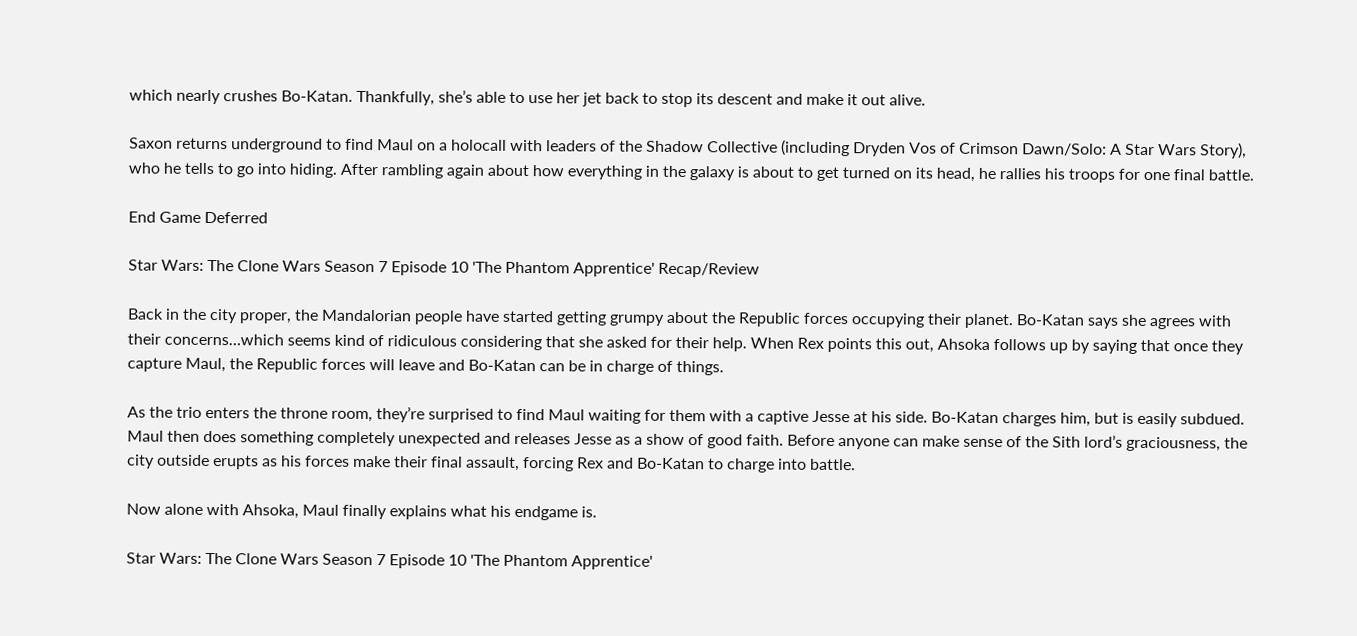which nearly crushes Bo-Katan. Thankfully, she’s able to use her jet back to stop its descent and make it out alive.

Saxon returns underground to find Maul on a holocall with leaders of the Shadow Collective (including Dryden Vos of Crimson Dawn/Solo: A Star Wars Story), who he tells to go into hiding. After rambling again about how everything in the galaxy is about to get turned on its head, he rallies his troops for one final battle.

End Game Deferred

Star Wars: The Clone Wars Season 7 Episode 10 'The Phantom Apprentice' Recap/Review

Back in the city proper, the Mandalorian people have started getting grumpy about the Republic forces occupying their planet. Bo-Katan says she agrees with their concerns…which seems kind of ridiculous considering that she asked for their help. When Rex points this out, Ahsoka follows up by saying that once they capture Maul, the Republic forces will leave and Bo-Katan can be in charge of things.

As the trio enters the throne room, they’re surprised to find Maul waiting for them with a captive Jesse at his side. Bo-Katan charges him, but is easily subdued. Maul then does something completely unexpected and releases Jesse as a show of good faith. Before anyone can make sense of the Sith lord’s graciousness, the city outside erupts as his forces make their final assault, forcing Rex and Bo-Katan to charge into battle.

Now alone with Ahsoka, Maul finally explains what his endgame is.

Star Wars: The Clone Wars Season 7 Episode 10 'The Phantom Apprentice'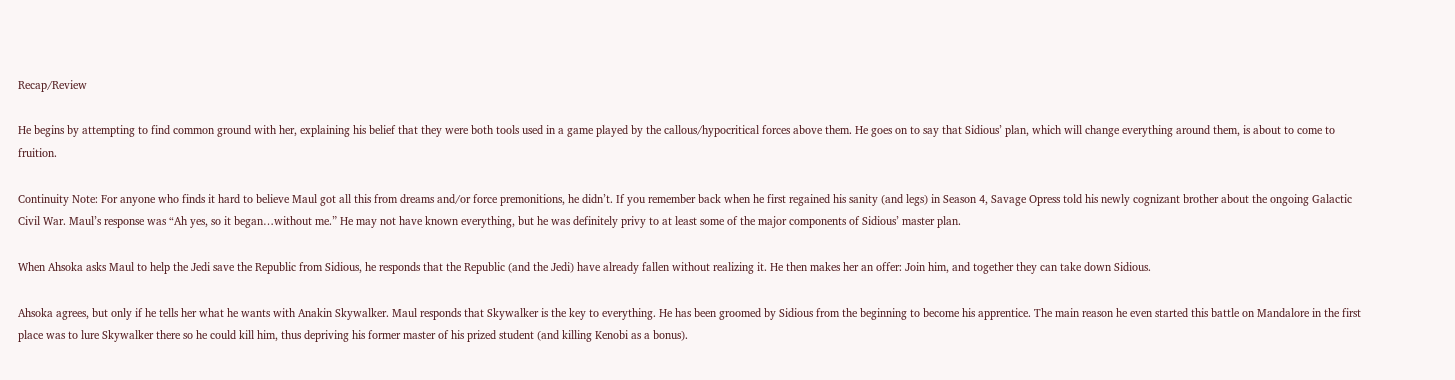Recap/Review

He begins by attempting to find common ground with her, explaining his belief that they were both tools used in a game played by the callous/hypocritical forces above them. He goes on to say that Sidious’ plan, which will change everything around them, is about to come to fruition.

Continuity Note: For anyone who finds it hard to believe Maul got all this from dreams and/or force premonitions, he didn’t. If you remember back when he first regained his sanity (and legs) in Season 4, Savage Opress told his newly cognizant brother about the ongoing Galactic Civil War. Maul’s response was “Ah yes, so it began…without me.” He may not have known everything, but he was definitely privy to at least some of the major components of Sidious’ master plan.

When Ahsoka asks Maul to help the Jedi save the Republic from Sidious, he responds that the Republic (and the Jedi) have already fallen without realizing it. He then makes her an offer: Join him, and together they can take down Sidious.

Ahsoka agrees, but only if he tells her what he wants with Anakin Skywalker. Maul responds that Skywalker is the key to everything. He has been groomed by Sidious from the beginning to become his apprentice. The main reason he even started this battle on Mandalore in the first place was to lure Skywalker there so he could kill him, thus depriving his former master of his prized student (and killing Kenobi as a bonus).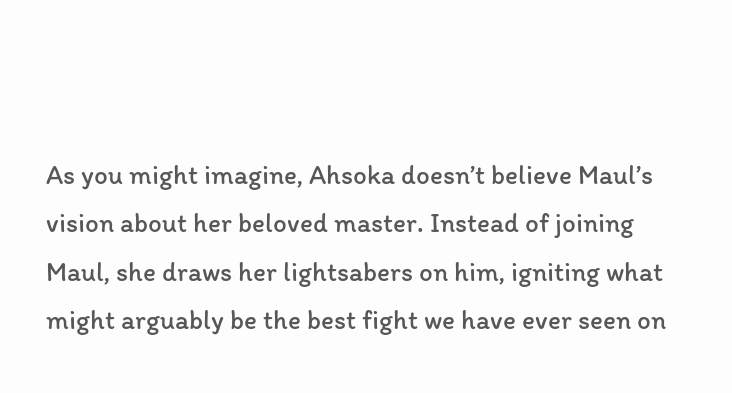As you might imagine, Ahsoka doesn’t believe Maul’s vision about her beloved master. Instead of joining Maul, she draws her lightsabers on him, igniting what might arguably be the best fight we have ever seen on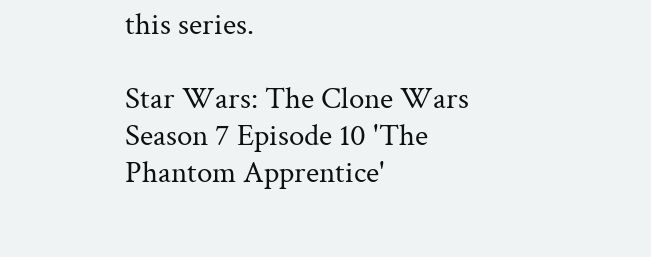this series.

Star Wars: The Clone Wars Season 7 Episode 10 'The Phantom Apprentice'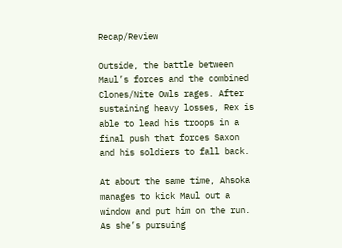Recap/Review

Outside, the battle between Maul’s forces and the combined Clones/Nite Owls rages. After sustaining heavy losses, Rex is able to lead his troops in a final push that forces Saxon and his soldiers to fall back.

At about the same time, Ahsoka manages to kick Maul out a window and put him on the run. As she’s pursuing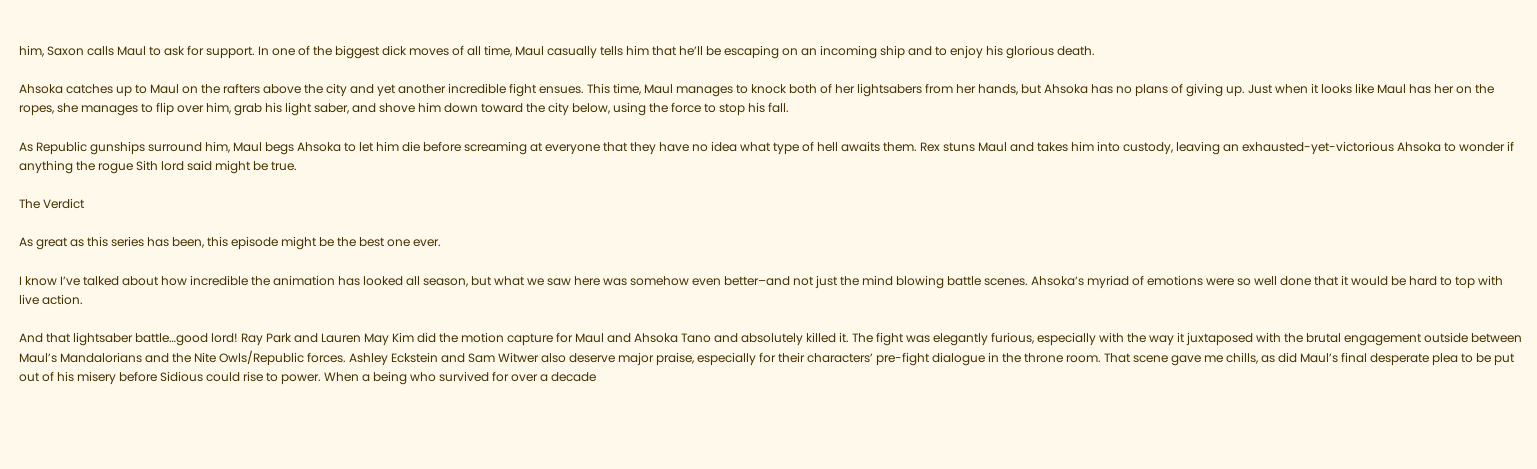him, Saxon calls Maul to ask for support. In one of the biggest dick moves of all time, Maul casually tells him that he’ll be escaping on an incoming ship and to enjoy his glorious death.

Ahsoka catches up to Maul on the rafters above the city and yet another incredible fight ensues. This time, Maul manages to knock both of her lightsabers from her hands, but Ahsoka has no plans of giving up. Just when it looks like Maul has her on the ropes, she manages to flip over him, grab his light saber, and shove him down toward the city below, using the force to stop his fall.

As Republic gunships surround him, Maul begs Ahsoka to let him die before screaming at everyone that they have no idea what type of hell awaits them. Rex stuns Maul and takes him into custody, leaving an exhausted-yet-victorious Ahsoka to wonder if anything the rogue Sith lord said might be true.

The Verdict

As great as this series has been, this episode might be the best one ever.

I know I’ve talked about how incredible the animation has looked all season, but what we saw here was somehow even better–and not just the mind blowing battle scenes. Ahsoka’s myriad of emotions were so well done that it would be hard to top with live action.

And that lightsaber battle…good lord! Ray Park and Lauren May Kim did the motion capture for Maul and Ahsoka Tano and absolutely killed it. The fight was elegantly furious, especially with the way it juxtaposed with the brutal engagement outside between Maul’s Mandalorians and the Nite Owls/Republic forces. Ashley Eckstein and Sam Witwer also deserve major praise, especially for their characters’ pre-fight dialogue in the throne room. That scene gave me chills, as did Maul’s final desperate plea to be put out of his misery before Sidious could rise to power. When a being who survived for over a decade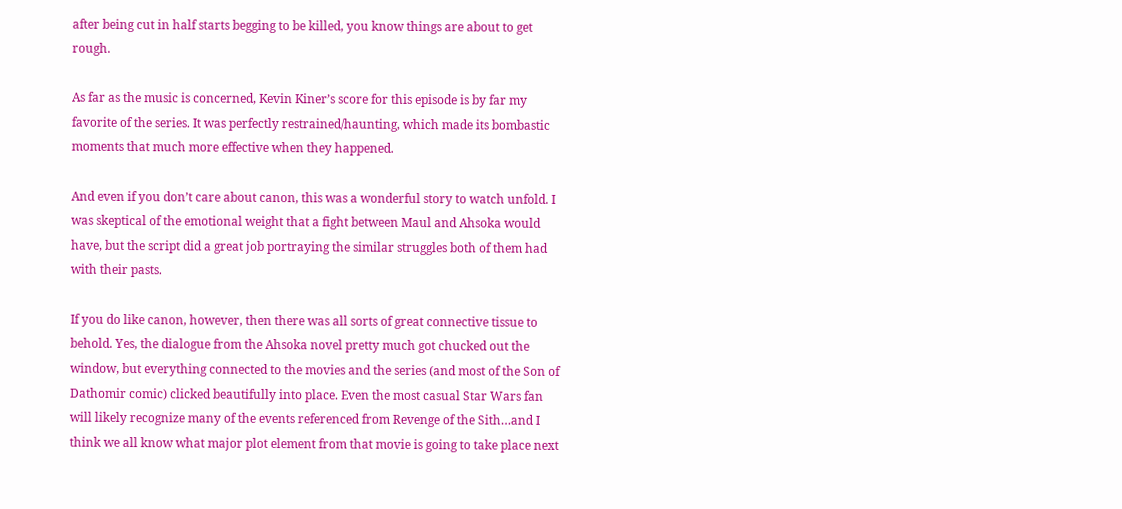after being cut in half starts begging to be killed, you know things are about to get rough.

As far as the music is concerned, Kevin Kiner’s score for this episode is by far my favorite of the series. It was perfectly restrained/haunting, which made its bombastic moments that much more effective when they happened.

And even if you don’t care about canon, this was a wonderful story to watch unfold. I was skeptical of the emotional weight that a fight between Maul and Ahsoka would have, but the script did a great job portraying the similar struggles both of them had with their pasts.

If you do like canon, however, then there was all sorts of great connective tissue to behold. Yes, the dialogue from the Ahsoka novel pretty much got chucked out the window, but everything connected to the movies and the series (and most of the Son of Dathomir comic) clicked beautifully into place. Even the most casual Star Wars fan will likely recognize many of the events referenced from Revenge of the Sith…and I think we all know what major plot element from that movie is going to take place next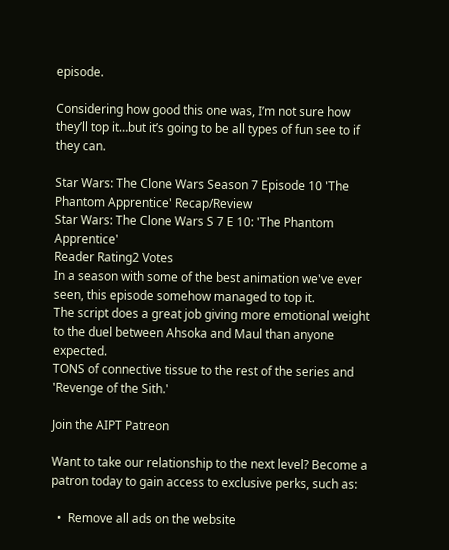episode.

Considering how good this one was, I’m not sure how they’ll top it…but it’s going to be all types of fun see to if they can.

Star Wars: The Clone Wars Season 7 Episode 10 'The Phantom Apprentice' Recap/Review
Star Wars: The Clone Wars S 7 E 10: 'The Phantom Apprentice'
Reader Rating2 Votes
In a season with some of the best animation we've ever seen, this episode somehow managed to top it.
The script does a great job giving more emotional weight to the duel between Ahsoka and Maul than anyone expected.
TONS of connective tissue to the rest of the series and 'Revenge of the Sith.'

Join the AIPT Patreon

Want to take our relationship to the next level? Become a patron today to gain access to exclusive perks, such as:

  •  Remove all ads on the website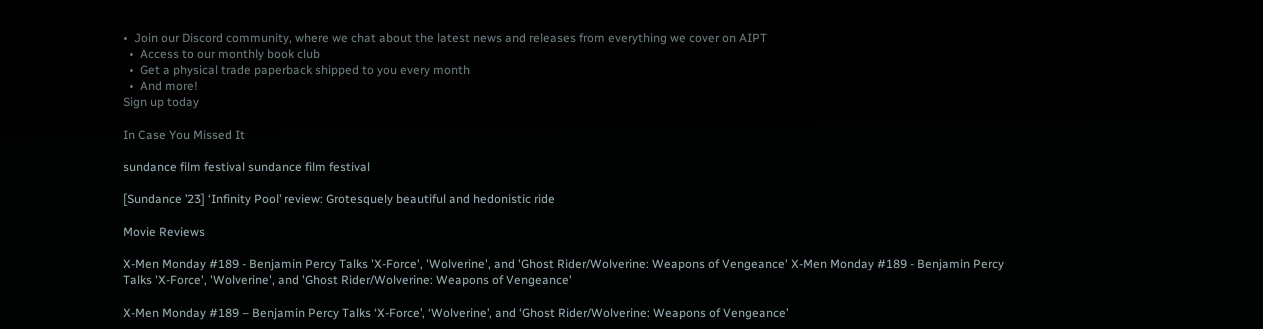•  Join our Discord community, where we chat about the latest news and releases from everything we cover on AIPT
  •  Access to our monthly book club
  •  Get a physical trade paperback shipped to you every month
  •  And more!
Sign up today

In Case You Missed It

sundance film festival sundance film festival

[Sundance ’23] ‘Infinity Pool’ review: Grotesquely beautiful and hedonistic ride

Movie Reviews

X-Men Monday #189 - Benjamin Percy Talks 'X-Force', 'Wolverine', and 'Ghost Rider/Wolverine: Weapons of Vengeance' X-Men Monday #189 - Benjamin Percy Talks 'X-Force', 'Wolverine', and 'Ghost Rider/Wolverine: Weapons of Vengeance'

X-Men Monday #189 – Benjamin Percy Talks ‘X-Force’, ‘Wolverine’, and ‘Ghost Rider/Wolverine: Weapons of Vengeance’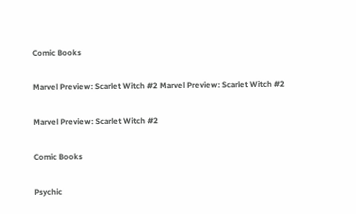Comic Books

Marvel Preview: Scarlet Witch #2 Marvel Preview: Scarlet Witch #2

Marvel Preview: Scarlet Witch #2

Comic Books

Psychic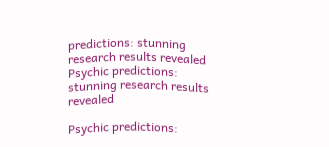predictions: stunning research results revealed Psychic predictions: stunning research results revealed

Psychic predictions: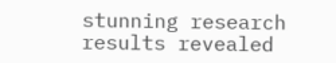stunning research results revealed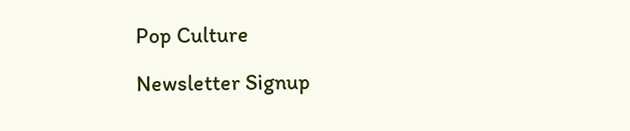Pop Culture

Newsletter Signup